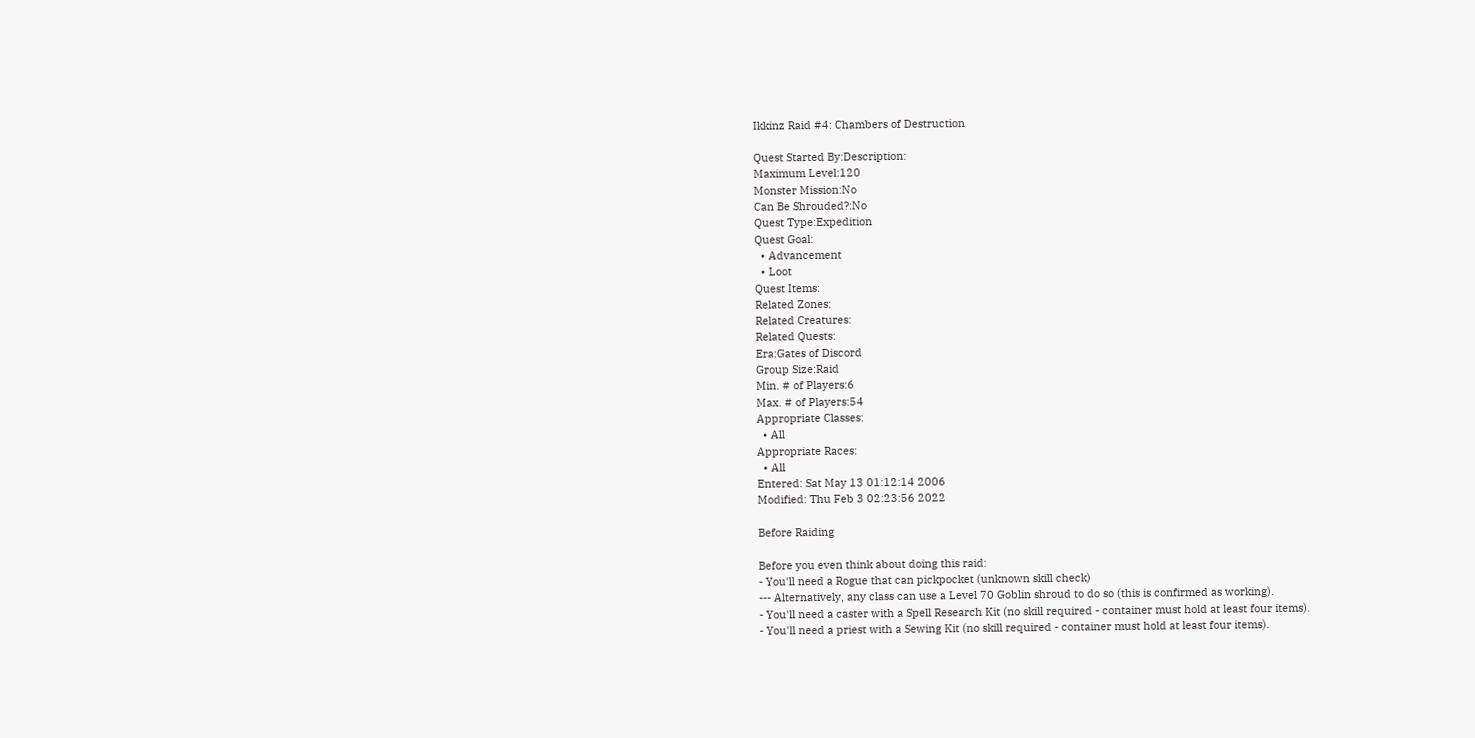Ikkinz Raid #4: Chambers of Destruction

Quest Started By:Description:
Maximum Level:120
Monster Mission:No
Can Be Shrouded?:No
Quest Type:Expedition
Quest Goal:
  • Advancement
  • Loot
Quest Items:
Related Zones:
Related Creatures:
Related Quests:
Era:Gates of Discord
Group Size:Raid
Min. # of Players:6
Max. # of Players:54
Appropriate Classes:
  • All
Appropriate Races:
  • All
Entered: Sat May 13 01:12:14 2006
Modified: Thu Feb 3 02:23:56 2022

Before Raiding

Before you even think about doing this raid:
- You'll need a Rogue that can pickpocket (unknown skill check)
--- Alternatively, any class can use a Level 70 Goblin shroud to do so (this is confirmed as working).
- You'll need a caster with a Spell Research Kit (no skill required - container must hold at least four items).
- You'll need a priest with a Sewing Kit (no skill required - container must hold at least four items).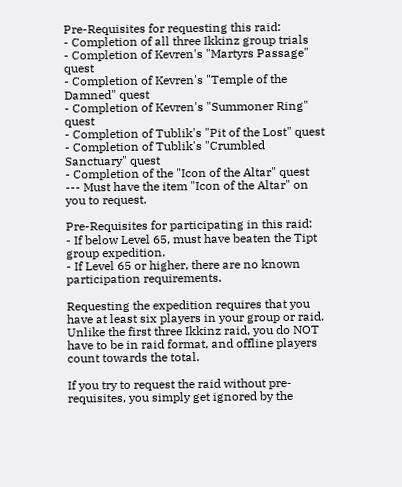Pre-Requisites for requesting this raid:
- Completion of all three Ikkinz group trials
- Completion of Kevren's "Martyrs Passage" quest
- Completion of Kevren's "Temple of the Damned" quest
- Completion of Kevren's "Summoner Ring" quest
- Completion of Tublik's "Pit of the Lost" quest
- Completion of Tublik's "Crumbled Sanctuary" quest
- Completion of the "Icon of the Altar" quest
--- Must have the item "Icon of the Altar" on you to request.

Pre-Requisites for participating in this raid:
- If below Level 65, must have beaten the Tipt group expedition.
- If Level 65 or higher, there are no known participation requirements.

Requesting the expedition requires that you have at least six players in your group or raid. Unlike the first three Ikkinz raid, you do NOT have to be in raid format, and offline players count towards the total.

If you try to request the raid without pre-requisites, you simply get ignored by the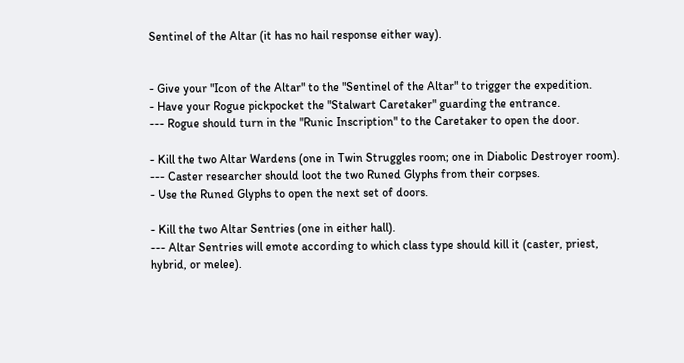Sentinel of the Altar (it has no hail response either way).


- Give your "Icon of the Altar" to the "Sentinel of the Altar" to trigger the expedition.
- Have your Rogue pickpocket the "Stalwart Caretaker" guarding the entrance.
--- Rogue should turn in the "Runic Inscription" to the Caretaker to open the door.

- Kill the two Altar Wardens (one in Twin Struggles room; one in Diabolic Destroyer room).
--- Caster researcher should loot the two Runed Glyphs from their corpses.
- Use the Runed Glyphs to open the next set of doors.

- Kill the two Altar Sentries (one in either hall).
--- Altar Sentries will emote according to which class type should kill it (caster, priest, hybrid, or melee).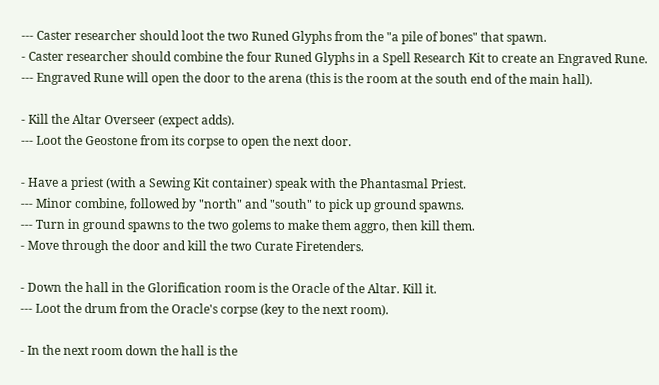--- Caster researcher should loot the two Runed Glyphs from the "a pile of bones" that spawn.
- Caster researcher should combine the four Runed Glyphs in a Spell Research Kit to create an Engraved Rune.
--- Engraved Rune will open the door to the arena (this is the room at the south end of the main hall).

- Kill the Altar Overseer (expect adds).
--- Loot the Geostone from its corpse to open the next door.

- Have a priest (with a Sewing Kit container) speak with the Phantasmal Priest.
--- Minor combine, followed by "north" and "south" to pick up ground spawns.
--- Turn in ground spawns to the two golems to make them aggro, then kill them.
- Move through the door and kill the two Curate Firetenders.

- Down the hall in the Glorification room is the Oracle of the Altar. Kill it.
--- Loot the drum from the Oracle's corpse (key to the next room).

- In the next room down the hall is the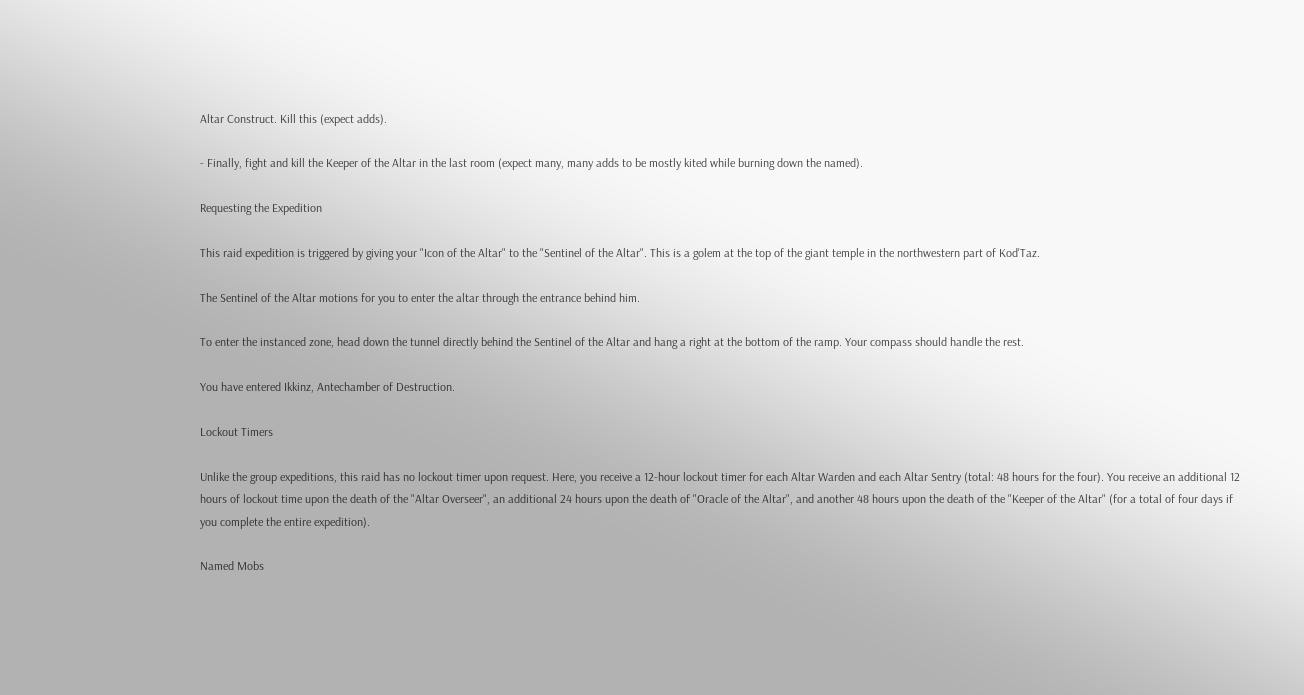Altar Construct. Kill this (expect adds).

- Finally, fight and kill the Keeper of the Altar in the last room (expect many, many adds to be mostly kited while burning down the named).

Requesting the Expedition

This raid expedition is triggered by giving your "Icon of the Altar" to the "Sentinel of the Altar". This is a golem at the top of the giant temple in the northwestern part of Kod'Taz.

The Sentinel of the Altar motions for you to enter the altar through the entrance behind him.

To enter the instanced zone, head down the tunnel directly behind the Sentinel of the Altar and hang a right at the bottom of the ramp. Your compass should handle the rest.

You have entered Ikkinz, Antechamber of Destruction.

Lockout Timers

Unlike the group expeditions, this raid has no lockout timer upon request. Here, you receive a 12-hour lockout timer for each Altar Warden and each Altar Sentry (total: 48 hours for the four). You receive an additional 12 hours of lockout time upon the death of the "Altar Overseer", an additional 24 hours upon the death of "Oracle of the Altar", and another 48 hours upon the death of the "Keeper of the Altar" (for a total of four days if you complete the entire expedition).

Named Mobs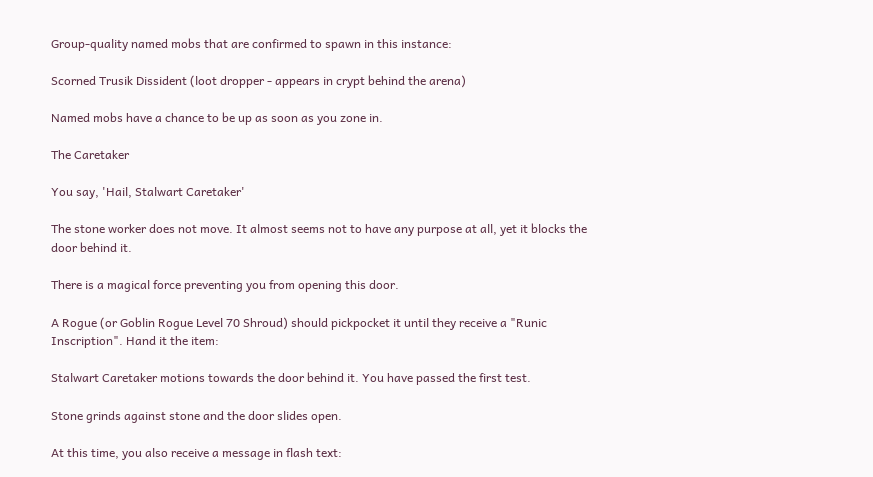Group-quality named mobs that are confirmed to spawn in this instance:

Scorned Trusik Dissident (loot dropper - appears in crypt behind the arena)

Named mobs have a chance to be up as soon as you zone in.

The Caretaker

You say, 'Hail, Stalwart Caretaker'

The stone worker does not move. It almost seems not to have any purpose at all, yet it blocks the door behind it.

There is a magical force preventing you from opening this door.

A Rogue (or Goblin Rogue Level 70 Shroud) should pickpocket it until they receive a "Runic Inscription". Hand it the item:

Stalwart Caretaker motions towards the door behind it. You have passed the first test.

Stone grinds against stone and the door slides open.

At this time, you also receive a message in flash text: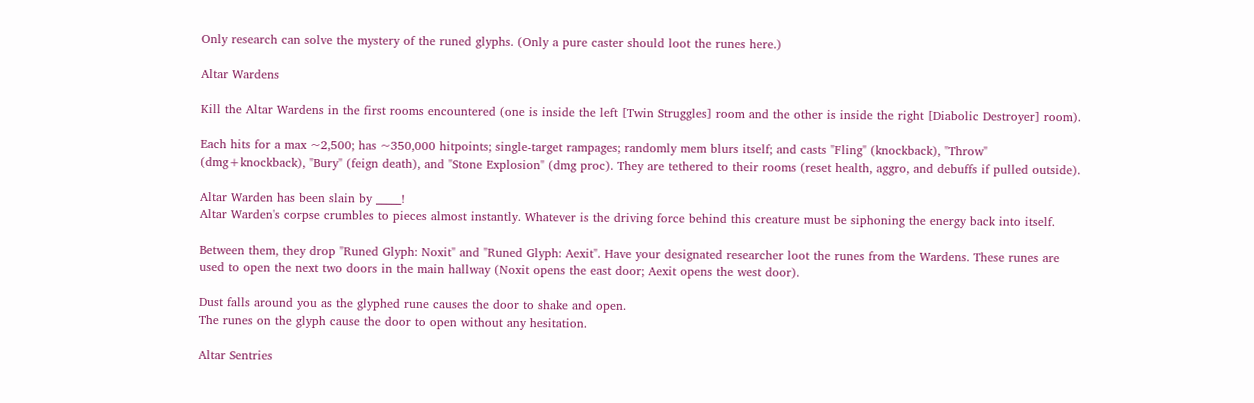Only research can solve the mystery of the runed glyphs. (Only a pure caster should loot the runes here.)

Altar Wardens

Kill the Altar Wardens in the first rooms encountered (one is inside the left [Twin Struggles] room and the other is inside the right [Diabolic Destroyer] room).

Each hits for a max ~2,500; has ~350,000 hitpoints; single-target rampages; randomly mem blurs itself; and casts "Fling" (knockback), "Throw" (dmg+knockback), "Bury" (feign death), and "Stone Explosion" (dmg proc). They are tethered to their rooms (reset health, aggro, and debuffs if pulled outside).

Altar Warden has been slain by _____!
Altar Warden's corpse crumbles to pieces almost instantly. Whatever is the driving force behind this creature must be siphoning the energy back into itself.

Between them, they drop "Runed Glyph: Noxit" and "Runed Glyph: Aexit". Have your designated researcher loot the runes from the Wardens. These runes are used to open the next two doors in the main hallway (Noxit opens the east door; Aexit opens the west door).

Dust falls around you as the glyphed rune causes the door to shake and open.
The runes on the glyph cause the door to open without any hesitation.

Altar Sentries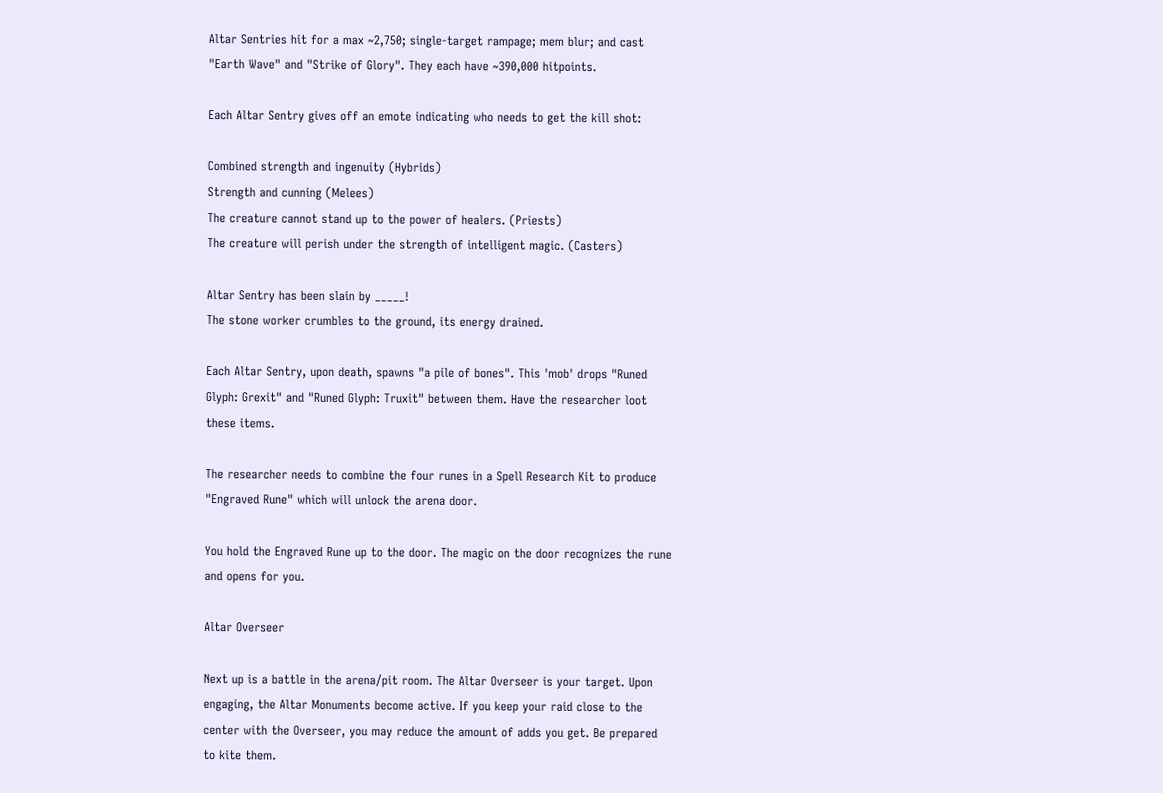Altar Sentries hit for a max ~2,750; single-target rampage; mem blur; and cast "Earth Wave" and "Strike of Glory". They each have ~390,000 hitpoints.

Each Altar Sentry gives off an emote indicating who needs to get the kill shot:

Combined strength and ingenuity (Hybrids)
Strength and cunning (Melees)
The creature cannot stand up to the power of healers. (Priests)
The creature will perish under the strength of intelligent magic. (Casters)

Altar Sentry has been slain by _____!
The stone worker crumbles to the ground, its energy drained.

Each Altar Sentry, upon death, spawns "a pile of bones". This 'mob' drops "Runed Glyph: Grexit" and "Runed Glyph: Truxit" between them. Have the researcher loot these items.

The researcher needs to combine the four runes in a Spell Research Kit to produce "Engraved Rune" which will unlock the arena door.

You hold the Engraved Rune up to the door. The magic on the door recognizes the rune and opens for you.

Altar Overseer

Next up is a battle in the arena/pit room. The Altar Overseer is your target. Upon engaging, the Altar Monuments become active. If you keep your raid close to the center with the Overseer, you may reduce the amount of adds you get. Be prepared to kite them.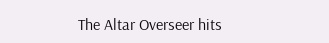The Altar Overseer hits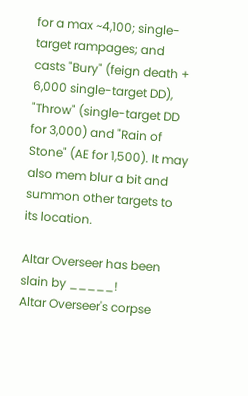for a max ~4,100; single-target rampages; and casts "Bury" (feign death + 6,000 single-target DD), "Throw" (single-target DD for 3,000) and "Rain of Stone" (AE for 1,500). It may also mem blur a bit and summon other targets to its location.

Altar Overseer has been slain by _____!
Altar Overseer's corpse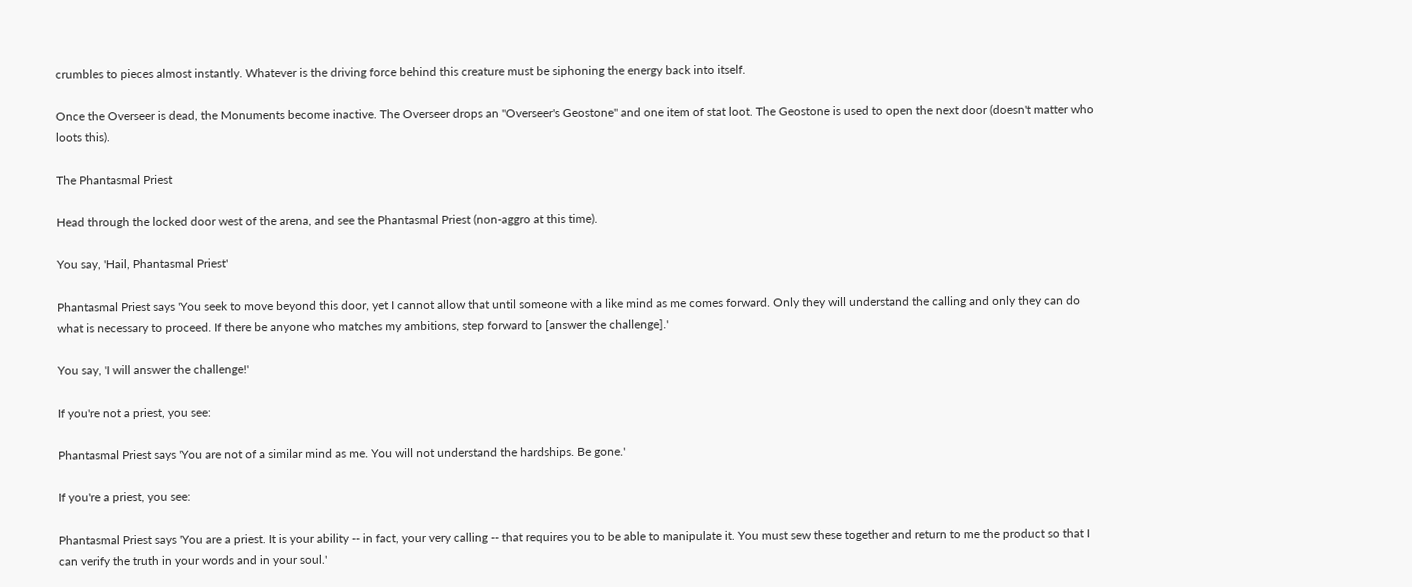crumbles to pieces almost instantly. Whatever is the driving force behind this creature must be siphoning the energy back into itself.

Once the Overseer is dead, the Monuments become inactive. The Overseer drops an "Overseer's Geostone" and one item of stat loot. The Geostone is used to open the next door (doesn't matter who loots this).

The Phantasmal Priest

Head through the locked door west of the arena, and see the Phantasmal Priest (non-aggro at this time).

You say, 'Hail, Phantasmal Priest'

Phantasmal Priest says 'You seek to move beyond this door, yet I cannot allow that until someone with a like mind as me comes forward. Only they will understand the calling and only they can do what is necessary to proceed. If there be anyone who matches my ambitions, step forward to [answer the challenge].'

You say, 'I will answer the challenge!'

If you're not a priest, you see:

Phantasmal Priest says 'You are not of a similar mind as me. You will not understand the hardships. Be gone.'

If you're a priest, you see:

Phantasmal Priest says 'You are a priest. It is your ability -- in fact, your very calling -- that requires you to be able to manipulate it. You must sew these together and return to me the product so that I can verify the truth in your words and in your soul.'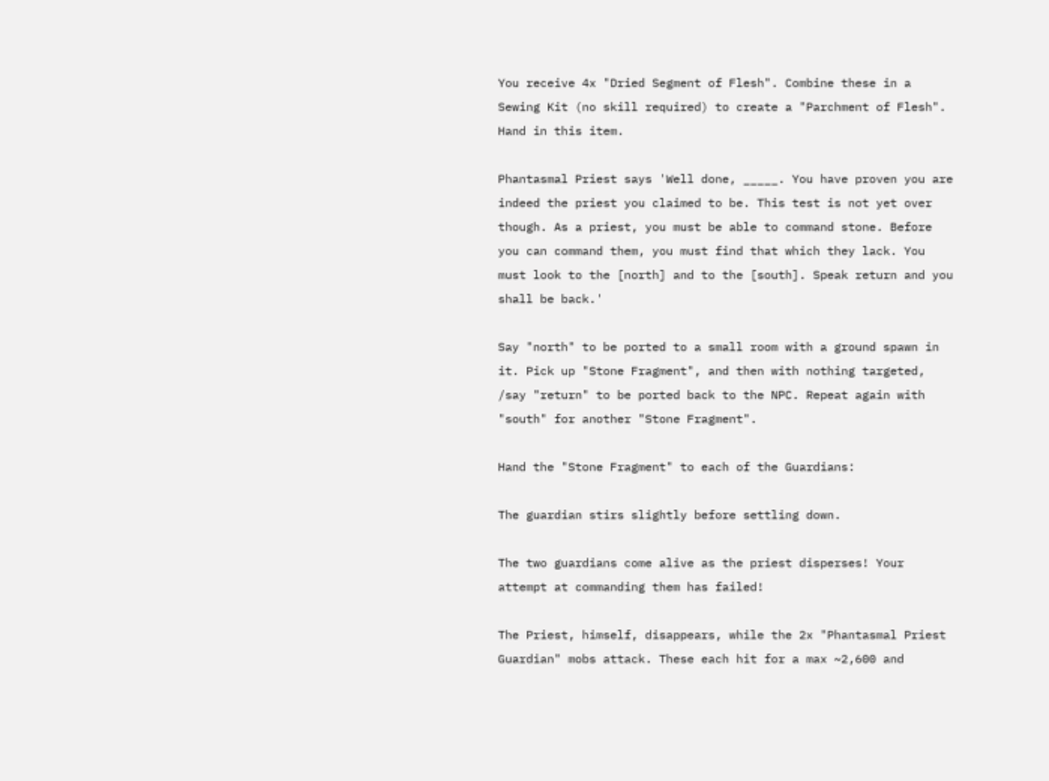You receive 4x "Dried Segment of Flesh". Combine these in a Sewing Kit (no skill required) to create a "Parchment of Flesh". Hand in this item.

Phantasmal Priest says 'Well done, _____. You have proven you are indeed the priest you claimed to be. This test is not yet over though. As a priest, you must be able to command stone. Before you can command them, you must find that which they lack. You must look to the [north] and to the [south]. Speak return and you shall be back.'

Say "north" to be ported to a small room with a ground spawn in it. Pick up "Stone Fragment", and then with nothing targeted, /say "return" to be ported back to the NPC. Repeat again with "south" for another "Stone Fragment".

Hand the "Stone Fragment" to each of the Guardians:

The guardian stirs slightly before settling down.

The two guardians come alive as the priest disperses! Your attempt at commanding them has failed!

The Priest, himself, disappears, while the 2x "Phantasmal Priest Guardian" mobs attack. These each hit for a max ~2,600 and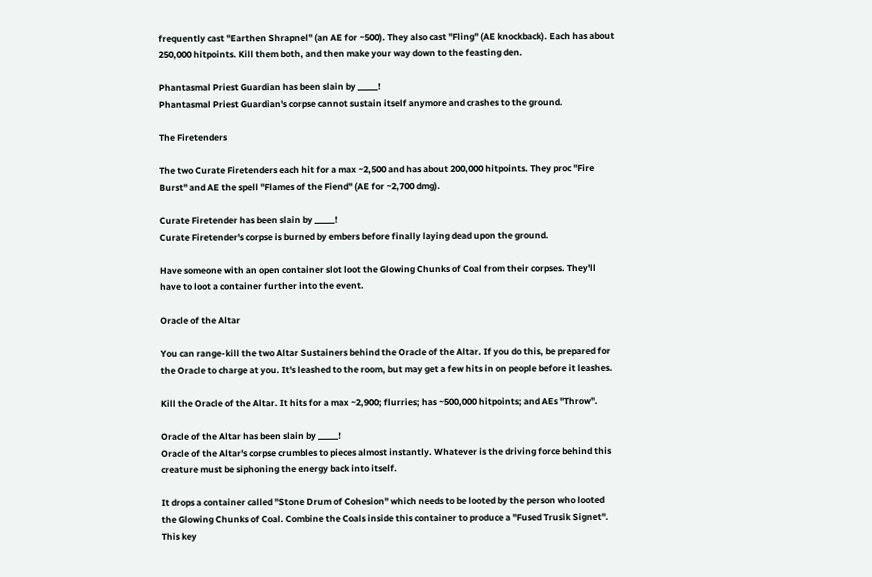frequently cast "Earthen Shrapnel" (an AE for ~500). They also cast "Fling" (AE knockback). Each has about 250,000 hitpoints. Kill them both, and then make your way down to the feasting den.

Phantasmal Priest Guardian has been slain by _____!
Phantasmal Priest Guardian's corpse cannot sustain itself anymore and crashes to the ground.

The Firetenders

The two Curate Firetenders each hit for a max ~2,500 and has about 200,000 hitpoints. They proc "Fire Burst" and AE the spell "Flames of the Fiend" (AE for ~2,700 dmg).

Curate Firetender has been slain by _____!
Curate Firetender's corpse is burned by embers before finally laying dead upon the ground.

Have someone with an open container slot loot the Glowing Chunks of Coal from their corpses. They'll have to loot a container further into the event.

Oracle of the Altar

You can range-kill the two Altar Sustainers behind the Oracle of the Altar. If you do this, be prepared for the Oracle to charge at you. It's leashed to the room, but may get a few hits in on people before it leashes.

Kill the Oracle of the Altar. It hits for a max ~2,900; flurries; has ~500,000 hitpoints; and AEs "Throw".

Oracle of the Altar has been slain by _____!
Oracle of the Altar's corpse crumbles to pieces almost instantly. Whatever is the driving force behind this creature must be siphoning the energy back into itself.

It drops a container called "Stone Drum of Cohesion" which needs to be looted by the person who looted the Glowing Chunks of Coal. Combine the Coals inside this container to produce a "Fused Trusik Signet". This key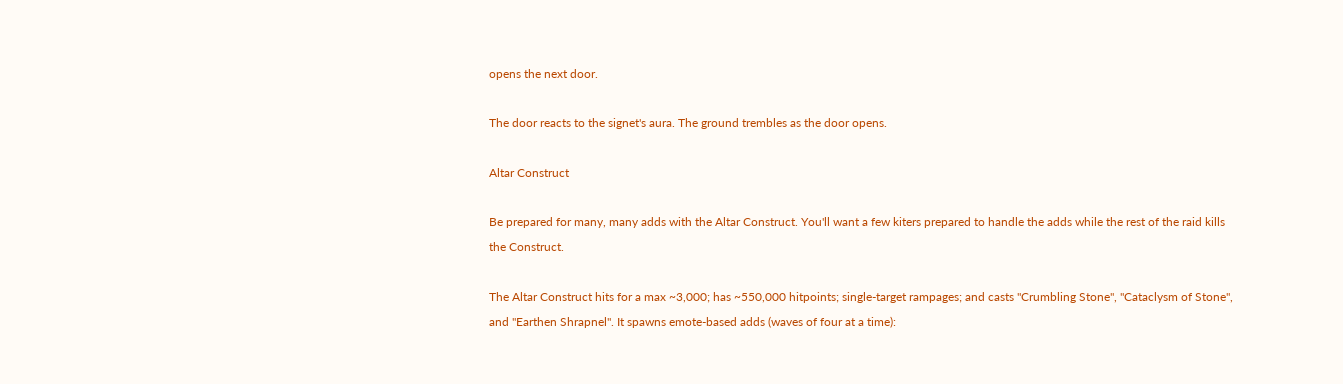opens the next door.

The door reacts to the signet's aura. The ground trembles as the door opens.

Altar Construct

Be prepared for many, many adds with the Altar Construct. You'll want a few kiters prepared to handle the adds while the rest of the raid kills the Construct.

The Altar Construct hits for a max ~3,000; has ~550,000 hitpoints; single-target rampages; and casts "Crumbling Stone", "Cataclysm of Stone", and "Earthen Shrapnel". It spawns emote-based adds (waves of four at a time):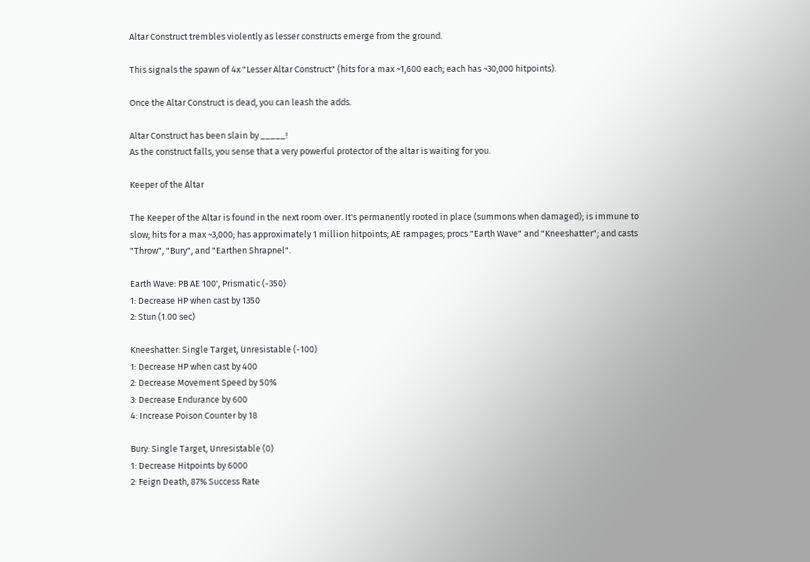Altar Construct trembles violently as lesser constructs emerge from the ground.

This signals the spawn of 4x "Lesser Altar Construct" (hits for a max ~1,600 each; each has ~30,000 hitpoints).

Once the Altar Construct is dead, you can leash the adds.

Altar Construct has been slain by _____!
As the construct falls, you sense that a very powerful protector of the altar is waiting for you.

Keeper of the Altar

The Keeper of the Altar is found in the next room over. It's permanently rooted in place (summons when damaged); is immune to slow; hits for a max ~3,000; has approximately 1 million hitpoints; AE rampages; procs "Earth Wave" and "Kneeshatter"; and casts "Throw", "Bury", and "Earthen Shrapnel".

Earth Wave: PB AE 100', Prismatic (-350)
1: Decrease HP when cast by 1350
2: Stun (1.00 sec)

Kneeshatter: Single Target, Unresistable (-100)
1: Decrease HP when cast by 400
2: Decrease Movement Speed by 50%
3: Decrease Endurance by 600
4: Increase Poison Counter by 18

Bury: Single Target, Unresistable (0)
1: Decrease Hitpoints by 6000
2: Feign Death, 87% Success Rate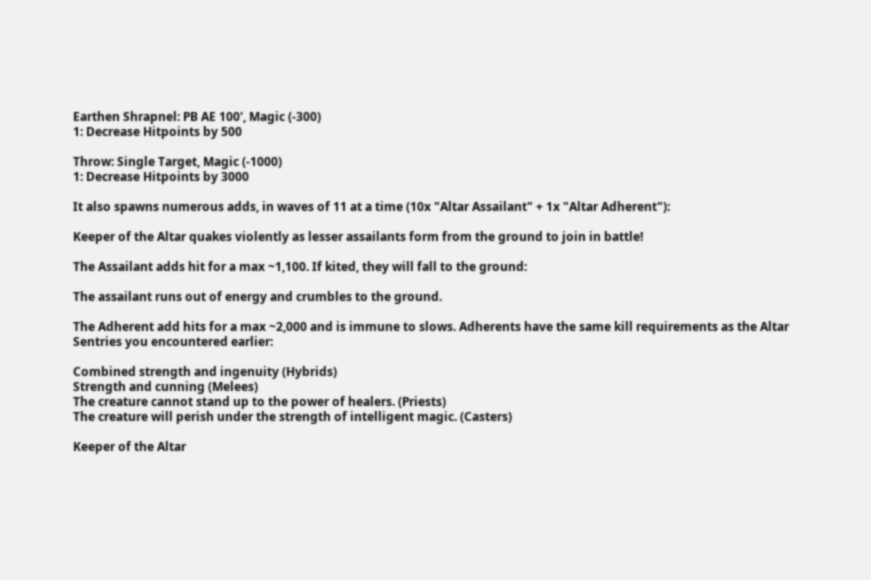Earthen Shrapnel: PB AE 100', Magic (-300)
1: Decrease Hitpoints by 500

Throw: Single Target, Magic (-1000)
1: Decrease Hitpoints by 3000

It also spawns numerous adds, in waves of 11 at a time (10x "Altar Assailant" + 1x "Altar Adherent"):

Keeper of the Altar quakes violently as lesser assailants form from the ground to join in battle!

The Assailant adds hit for a max ~1,100. If kited, they will fall to the ground:

The assailant runs out of energy and crumbles to the ground.

The Adherent add hits for a max ~2,000 and is immune to slows. Adherents have the same kill requirements as the Altar Sentries you encountered earlier:

Combined strength and ingenuity (Hybrids)
Strength and cunning (Melees)
The creature cannot stand up to the power of healers. (Priests)
The creature will perish under the strength of intelligent magic. (Casters)

Keeper of the Altar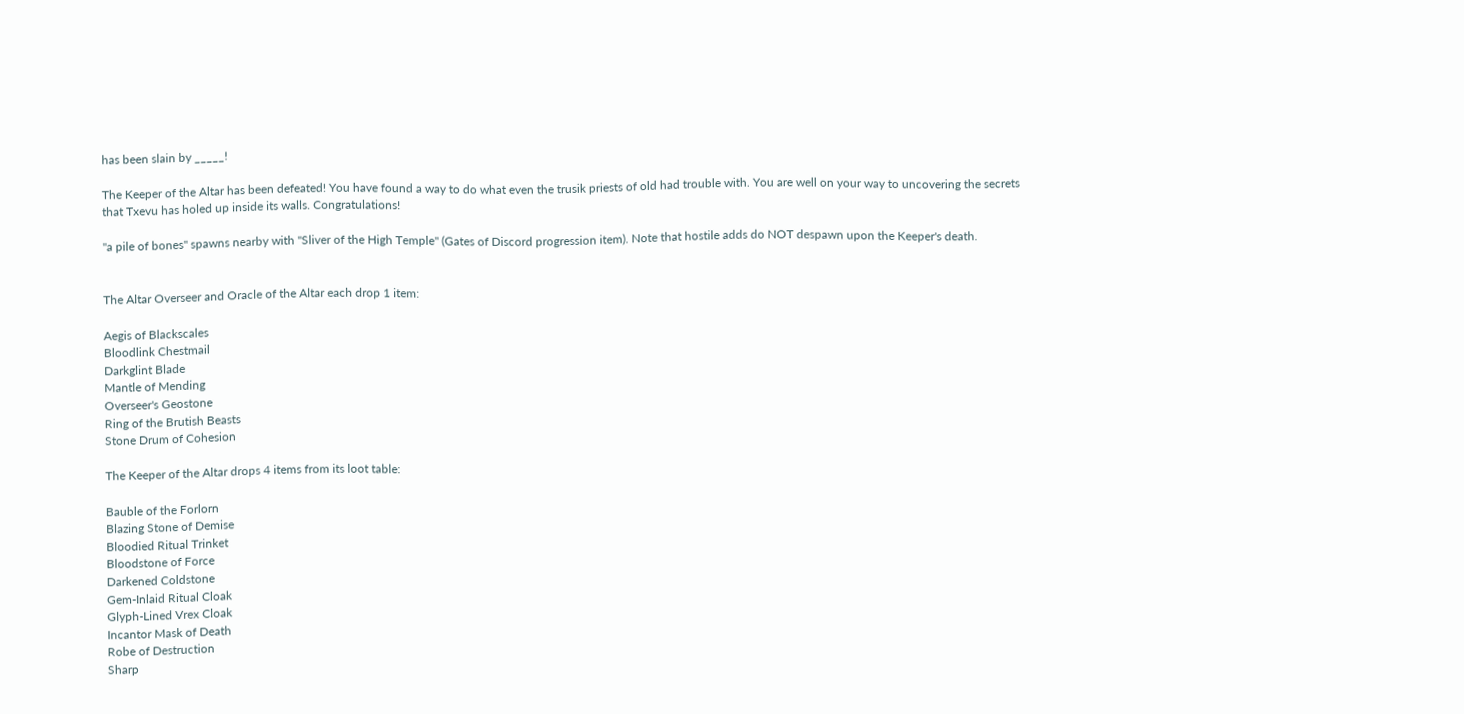has been slain by _____!

The Keeper of the Altar has been defeated! You have found a way to do what even the trusik priests of old had trouble with. You are well on your way to uncovering the secrets that Txevu has holed up inside its walls. Congratulations!

"a pile of bones" spawns nearby with "Sliver of the High Temple" (Gates of Discord progression item). Note that hostile adds do NOT despawn upon the Keeper's death.


The Altar Overseer and Oracle of the Altar each drop 1 item:

Aegis of Blackscales
Bloodlink Chestmail
Darkglint Blade
Mantle of Mending
Overseer's Geostone
Ring of the Brutish Beasts
Stone Drum of Cohesion

The Keeper of the Altar drops 4 items from its loot table:

Bauble of the Forlorn
Blazing Stone of Demise
Bloodied Ritual Trinket
Bloodstone of Force
Darkened Coldstone
Gem-Inlaid Ritual Cloak
Glyph-Lined Vrex Cloak
Incantor Mask of Death
Robe of Destruction
Sharp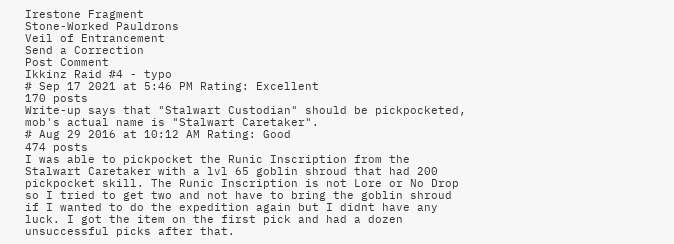Irestone Fragment
Stone-Worked Pauldrons
Veil of Entrancement
Send a Correction
Post Comment
Ikkinz Raid #4 - typo
# Sep 17 2021 at 5:46 PM Rating: Excellent
170 posts
Write-up says that "Stalwart Custodian" should be pickpocketed, mob's actual name is "Stalwart Caretaker".
# Aug 29 2016 at 10:12 AM Rating: Good
474 posts
I was able to pickpocket the Runic Inscription from the Stalwart Caretaker with a lvl 65 goblin shroud that had 200 pickpocket skill. The Runic Inscription is not Lore or No Drop so I tried to get two and not have to bring the goblin shroud if I wanted to do the expedition again but I didnt have any luck. I got the item on the first pick and had a dozen unsuccessful picks after that.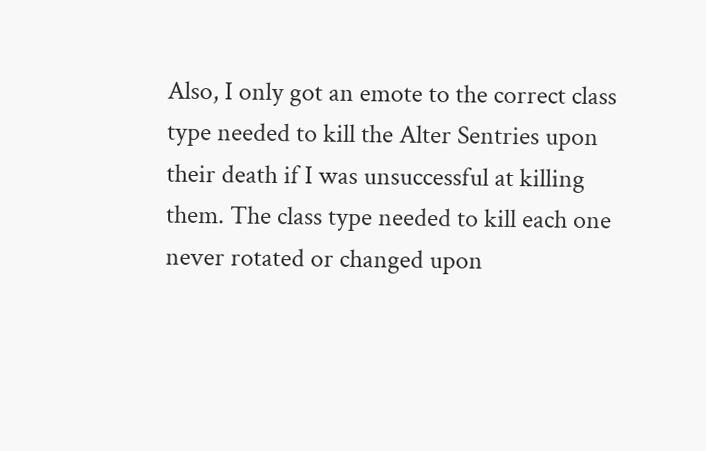Also, I only got an emote to the correct class type needed to kill the Alter Sentries upon their death if I was unsuccessful at killing them. The class type needed to kill each one never rotated or changed upon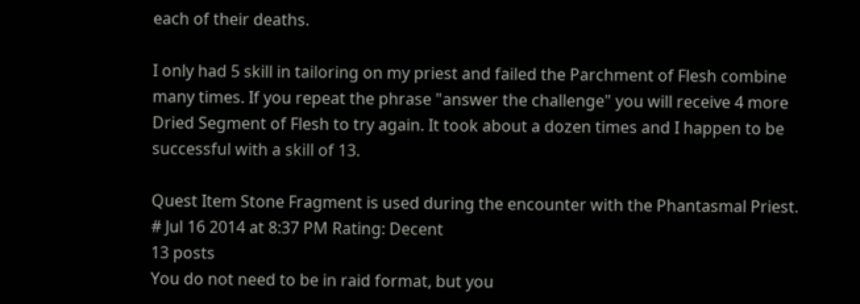each of their deaths.

I only had 5 skill in tailoring on my priest and failed the Parchment of Flesh combine many times. If you repeat the phrase "answer the challenge" you will receive 4 more Dried Segment of Flesh to try again. It took about a dozen times and I happen to be successful with a skill of 13.

Quest Item Stone Fragment is used during the encounter with the Phantasmal Priest.
# Jul 16 2014 at 8:37 PM Rating: Decent
13 posts
You do not need to be in raid format, but you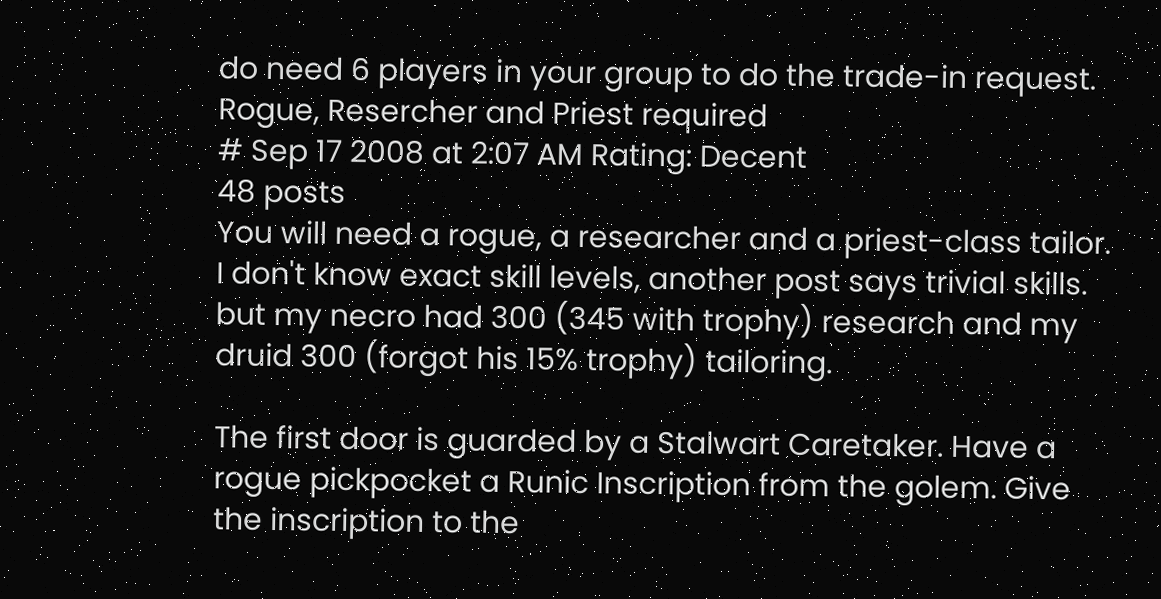do need 6 players in your group to do the trade-in request.
Rogue, Resercher and Priest required
# Sep 17 2008 at 2:07 AM Rating: Decent
48 posts
You will need a rogue, a researcher and a priest-class tailor. I don't know exact skill levels, another post says trivial skills. but my necro had 300 (345 with trophy) research and my druid 300 (forgot his 15% trophy) tailoring.

The first door is guarded by a Stalwart Caretaker. Have a rogue pickpocket a Runic Inscription from the golem. Give the inscription to the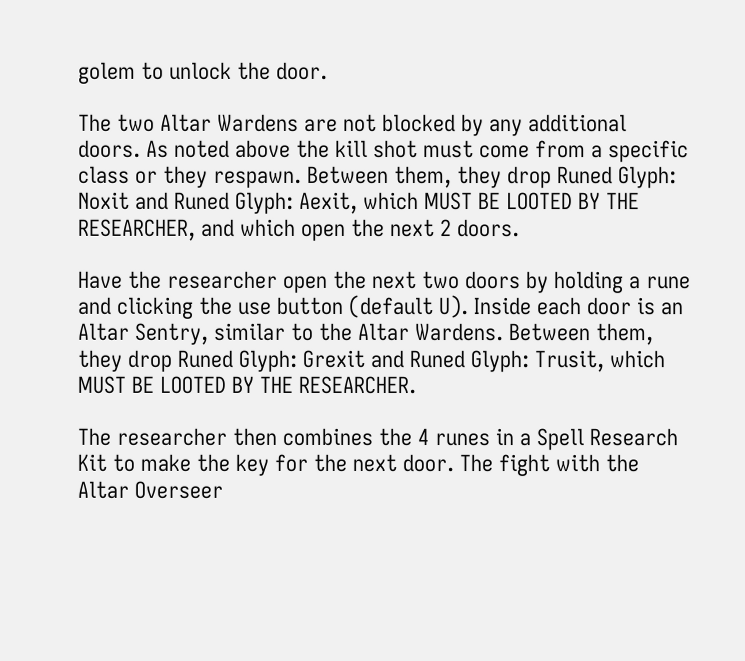golem to unlock the door.

The two Altar Wardens are not blocked by any additional doors. As noted above the kill shot must come from a specific class or they respawn. Between them, they drop Runed Glyph: Noxit and Runed Glyph: Aexit, which MUST BE LOOTED BY THE RESEARCHER, and which open the next 2 doors.

Have the researcher open the next two doors by holding a rune and clicking the use button (default U). Inside each door is an Altar Sentry, similar to the Altar Wardens. Between them, they drop Runed Glyph: Grexit and Runed Glyph: Trusit, which MUST BE LOOTED BY THE RESEARCHER.

The researcher then combines the 4 runes in a Spell Research Kit to make the key for the next door. The fight with the Altar Overseer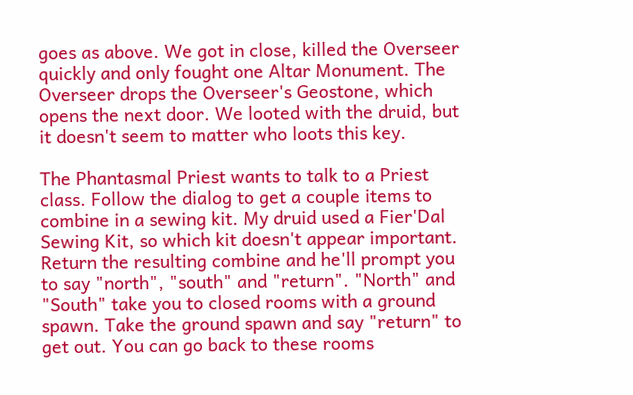goes as above. We got in close, killed the Overseer quickly and only fought one Altar Monument. The Overseer drops the Overseer's Geostone, which opens the next door. We looted with the druid, but it doesn't seem to matter who loots this key.

The Phantasmal Priest wants to talk to a Priest class. Follow the dialog to get a couple items to combine in a sewing kit. My druid used a Fier'Dal Sewing Kit, so which kit doesn't appear important. Return the resulting combine and he'll prompt you to say "north", "south" and "return". "North" and "South" take you to closed rooms with a ground spawn. Take the ground spawn and say "return" to get out. You can go back to these rooms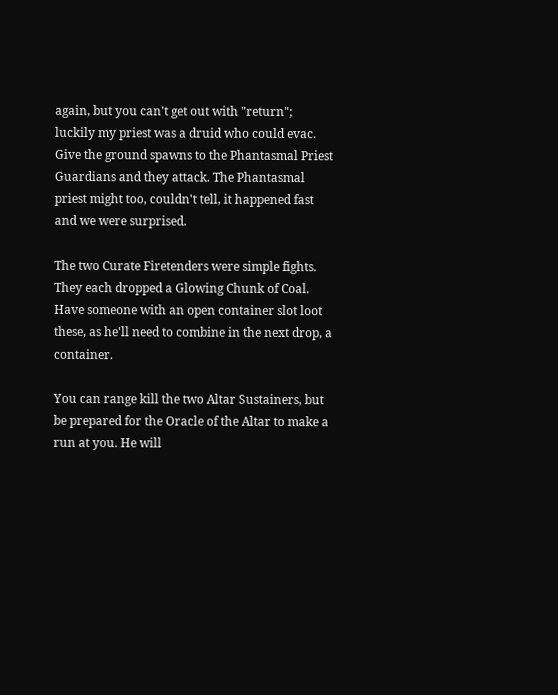again, but you can't get out with "return"; luckily my priest was a druid who could evac. Give the ground spawns to the Phantasmal Priest Guardians and they attack. The Phantasmal priest might too, couldn't tell, it happened fast and we were surprised.

The two Curate Firetenders were simple fights. They each dropped a Glowing Chunk of Coal. Have someone with an open container slot loot these, as he'll need to combine in the next drop, a container.

You can range kill the two Altar Sustainers, but be prepared for the Oracle of the Altar to make a run at you. He will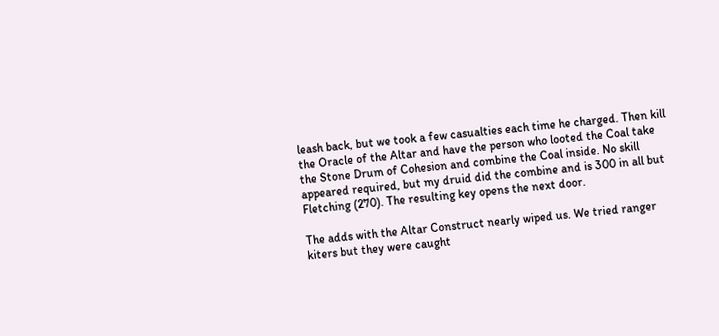leash back, but we took a few casualties each time he charged. Then kill the Oracle of the Altar and have the person who looted the Coal take the Stone Drum of Cohesion and combine the Coal inside. No skill appeared required, but my druid did the combine and is 300 in all but Fletching (270). The resulting key opens the next door.

The adds with the Altar Construct nearly wiped us. We tried ranger kiters but they were caught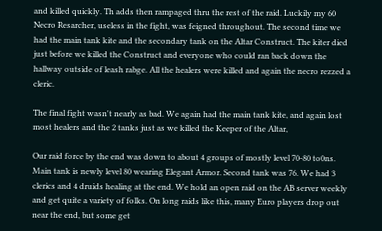and killed quickly. Th adds then rampaged thru the rest of the raid. Luckily my 60 Necro Resarcher, useless in the fight, was feigned throughout. The second time we had the main tank kite and the secondary tank on the Altar Construct. The kiter died just before we killed the Construct and everyone who could ran back down the hallway outside of leash rabge. All the healers were killed and again the necro rezzed a cleric.

The final fight wasn't nearly as bad. We again had the main tank kite, and again lost most healers and the 2 tanks just as we killed the Keeper of the Altar,

Our raid force by the end was down to about 4 groups of mostly level 70-80 to0ns. Main tank is newly level 80 wearing Elegant Armor. Second tank was 76. We had 3 clerics and 4 druids healing at the end. We hold an open raid on the AB server weekly and get quite a variety of folks. On long raids like this, many Euro players drop out near the end, but some get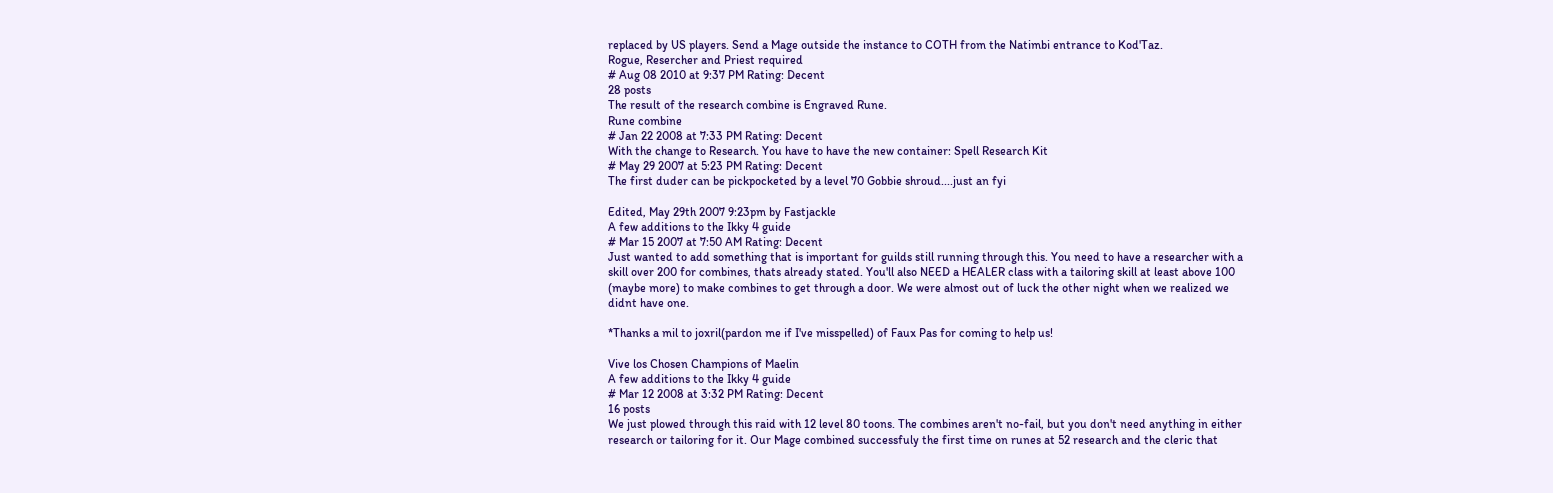replaced by US players. Send a Mage outside the instance to COTH from the Natimbi entrance to Kod'Taz.
Rogue, Resercher and Priest required
# Aug 08 2010 at 9:37 PM Rating: Decent
28 posts
The result of the research combine is Engraved Rune.
Rune combine
# Jan 22 2008 at 7:33 PM Rating: Decent
With the change to Research. You have to have the new container: Spell Research Kit
# May 29 2007 at 5:23 PM Rating: Decent
The first duder can be pickpocketed by a level 70 Gobbie shroud....just an fyi

Edited, May 29th 2007 9:23pm by Fastjackle
A few additions to the Ikky 4 guide
# Mar 15 2007 at 7:50 AM Rating: Decent
Just wanted to add something that is important for guilds still running through this. You need to have a researcher with a skill over 200 for combines, thats already stated. You'll also NEED a HEALER class with a tailoring skill at least above 100 (maybe more) to make combines to get through a door. We were almost out of luck the other night when we realized we didnt have one.

*Thanks a mil to joxril(pardon me if I've misspelled) of Faux Pas for coming to help us!

Vive los Chosen Champions of Maelin
A few additions to the Ikky 4 guide
# Mar 12 2008 at 3:32 PM Rating: Decent
16 posts
We just plowed through this raid with 12 level 80 toons. The combines aren't no-fail, but you don't need anything in either research or tailoring for it. Our Mage combined successfuly the first time on runes at 52 research and the cleric that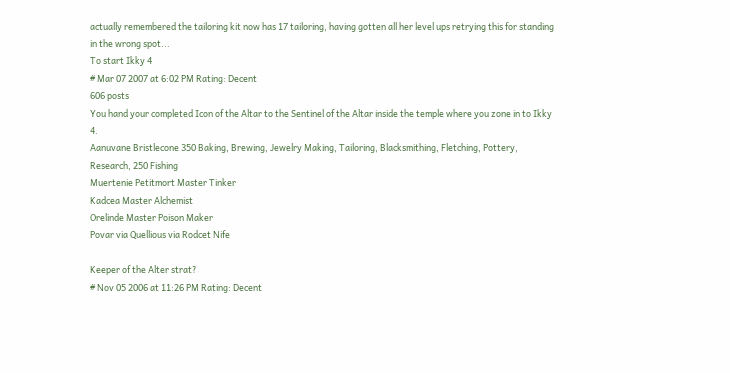actually remembered the tailoring kit now has 17 tailoring, having gotten all her level ups retrying this for standing in the wrong spot...
To start Ikky 4
# Mar 07 2007 at 6:02 PM Rating: Decent
606 posts
You hand your completed Icon of the Altar to the Sentinel of the Altar inside the temple where you zone in to Ikky 4.
Aanuvane Bristlecone 350 Baking, Brewing, Jewelry Making, Tailoring, Blacksmithing, Fletching, Pottery, Research, 250 Fishing
Muertenie Petitmort Master Tinker
Kadcea Master Alchemist
Orelinde Master Poison Maker
Povar via Quellious via Rodcet Nife

Keeper of the Alter strat?
# Nov 05 2006 at 11:26 PM Rating: Decent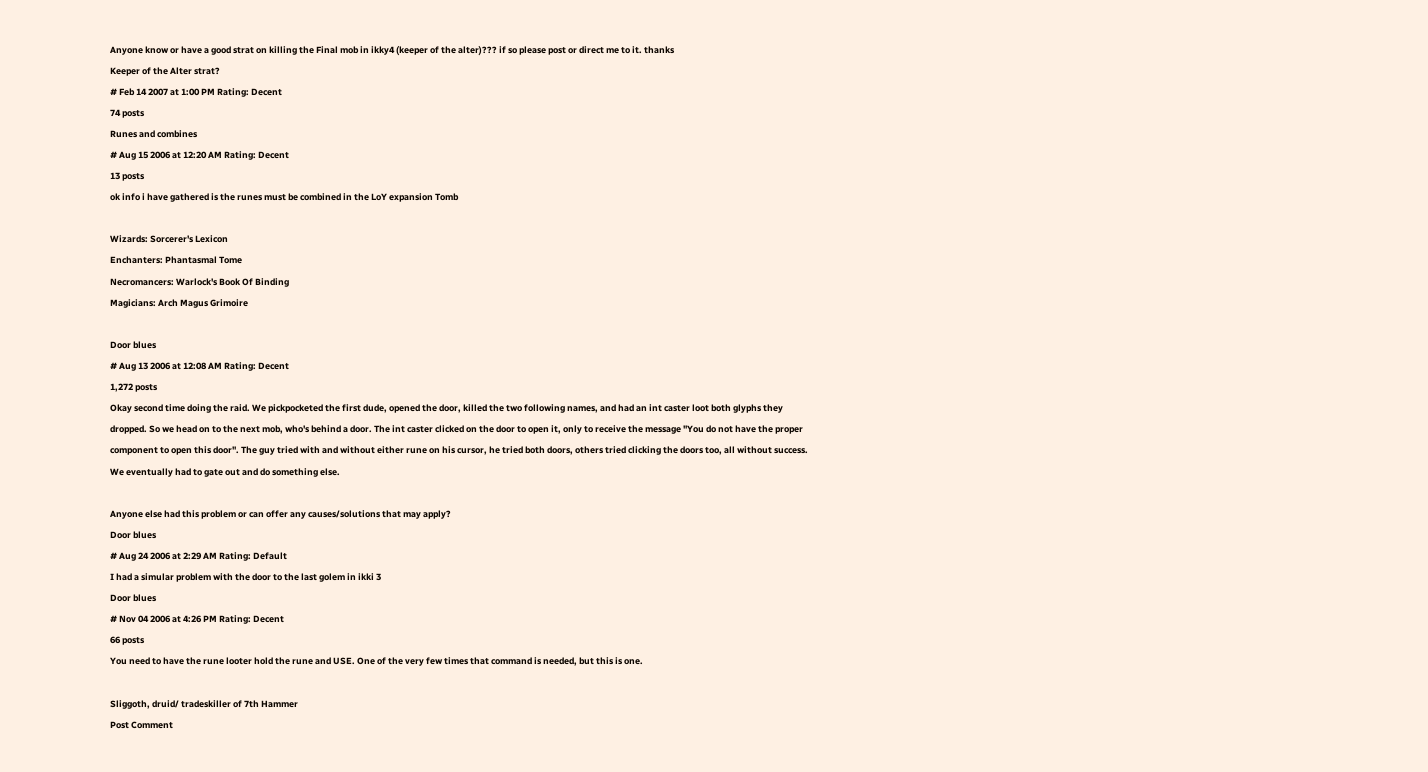Anyone know or have a good strat on killing the Final mob in ikky4 (keeper of the alter)??? if so please post or direct me to it. thanks
Keeper of the Alter strat?
# Feb 14 2007 at 1:00 PM Rating: Decent
74 posts
Runes and combines
# Aug 15 2006 at 12:20 AM Rating: Decent
13 posts
ok info i have gathered is the runes must be combined in the LoY expansion Tomb

Wizards: Sorcerer's Lexicon
Enchanters: Phantasmal Tome
Necromancers: Warlock's Book Of Binding
Magicians: Arch Magus Grimoire

Door blues
# Aug 13 2006 at 12:08 AM Rating: Decent
1,272 posts
Okay second time doing the raid. We pickpocketed the first dude, opened the door, killed the two following names, and had an int caster loot both glyphs they dropped. So we head on to the next mob, who's behind a door. The int caster clicked on the door to open it, only to receive the message "You do not have the proper component to open this door". The guy tried with and without either rune on his cursor, he tried both doors, others tried clicking the doors too, all without success. We eventually had to gate out and do something else.

Anyone else had this problem or can offer any causes/solutions that may apply?
Door blues
# Aug 24 2006 at 2:29 AM Rating: Default
I had a simular problem with the door to the last golem in ikki 3
Door blues
# Nov 04 2006 at 4:26 PM Rating: Decent
66 posts
You need to have the rune looter hold the rune and USE. One of the very few times that command is needed, but this is one.

Sliggoth, druid/ tradeskiller of 7th Hammer
Post Comment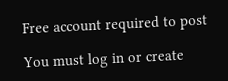Free account required to post

You must log in or create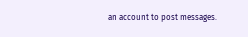an account to post messages.